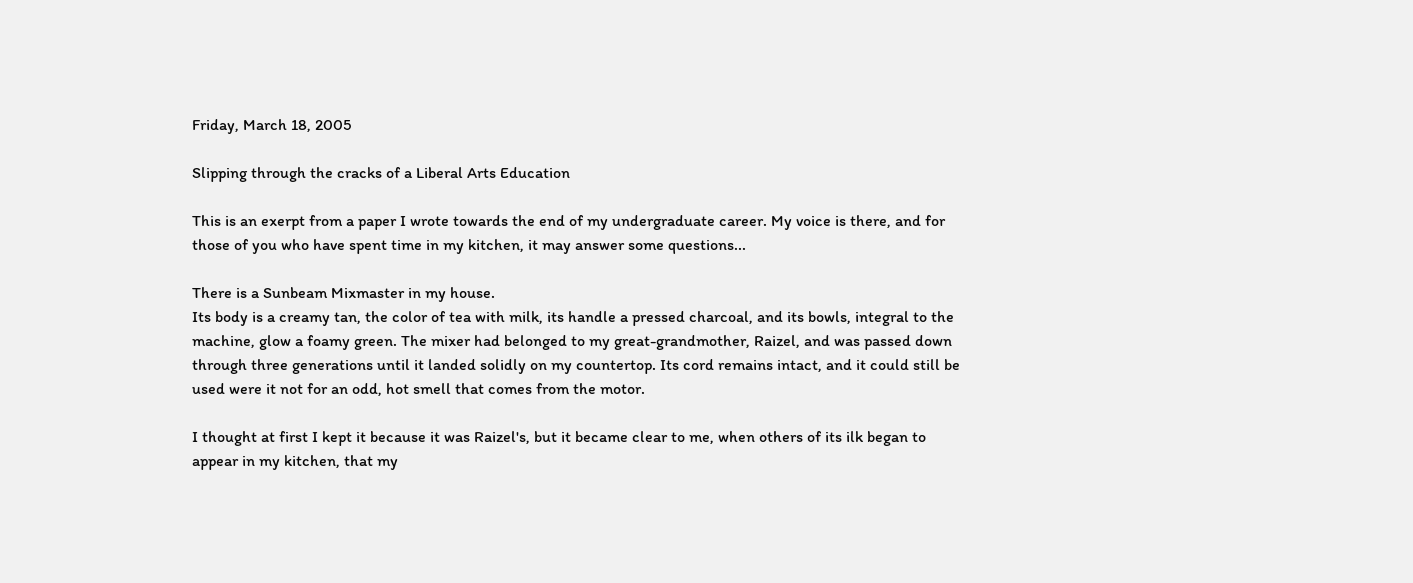Friday, March 18, 2005

Slipping through the cracks of a Liberal Arts Education

This is an exerpt from a paper I wrote towards the end of my undergraduate career. My voice is there, and for those of you who have spent time in my kitchen, it may answer some questions...

There is a Sunbeam Mixmaster in my house.
Its body is a creamy tan, the color of tea with milk, its handle a pressed charcoal, and its bowls, integral to the machine, glow a foamy green. The mixer had belonged to my great-grandmother, Raizel, and was passed down through three generations until it landed solidly on my countertop. Its cord remains intact, and it could still be used were it not for an odd, hot smell that comes from the motor.

I thought at first I kept it because it was Raizel's, but it became clear to me, when others of its ilk began to appear in my kitchen, that my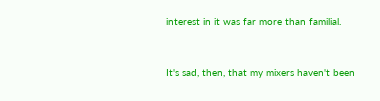interest in it was far more than familial.


It's sad, then, that my mixers haven't been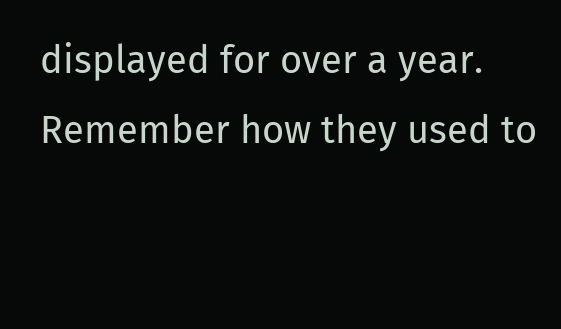displayed for over a year. Remember how they used to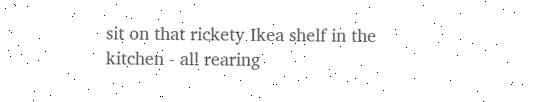sit on that rickety Ikea shelf in the kitchen - all rearing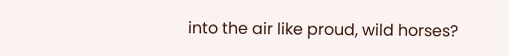into the air like proud, wild horses?